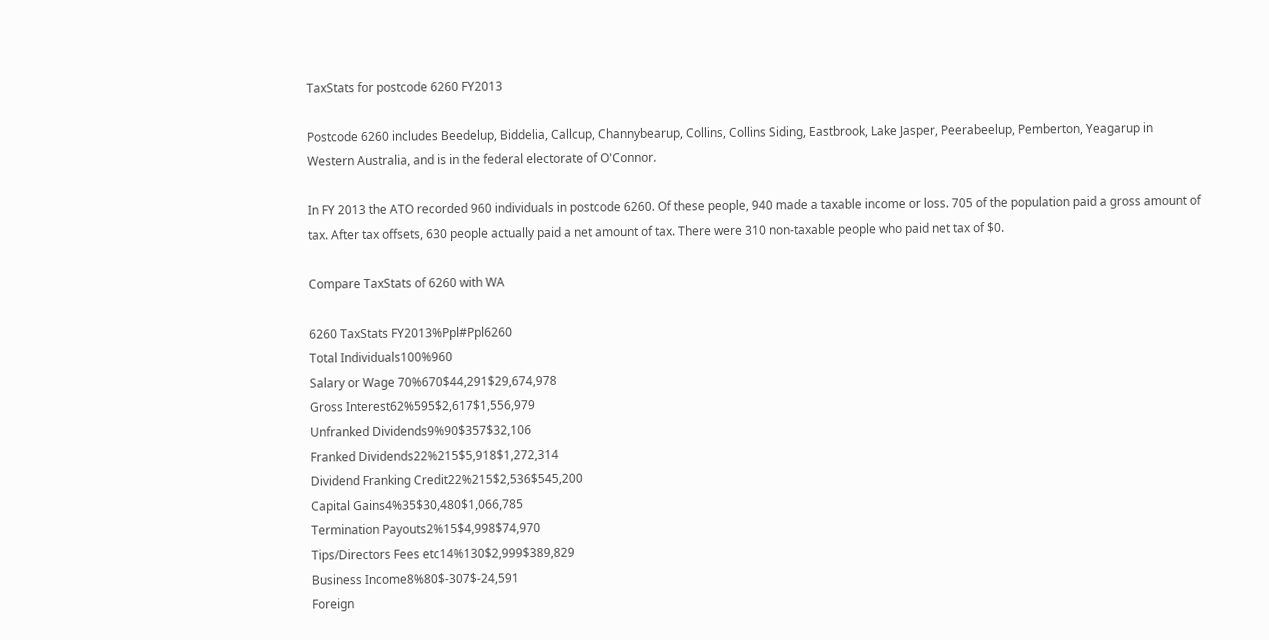TaxStats for postcode 6260 FY2013

Postcode 6260 includes Beedelup, Biddelia, Callcup, Channybearup, Collins, Collins Siding, Eastbrook, Lake Jasper, Peerabeelup, Pemberton, Yeagarup in Western Australia, and is in the federal electorate of O'Connor.

In FY 2013 the ATO recorded 960 individuals in postcode 6260. Of these people, 940 made a taxable income or loss. 705 of the population paid a gross amount of tax. After tax offsets, 630 people actually paid a net amount of tax. There were 310 non-taxable people who paid net tax of $0.

Compare TaxStats of 6260 with WA

6260 TaxStats FY2013%Ppl#Ppl6260
Total Individuals100%960
Salary or Wage 70%670$44,291$29,674,978
Gross Interest62%595$2,617$1,556,979
Unfranked Dividends9%90$357$32,106
Franked Dividends22%215$5,918$1,272,314
Dividend Franking Credit22%215$2,536$545,200
Capital Gains4%35$30,480$1,066,785
Termination Payouts2%15$4,998$74,970
Tips/Directors Fees etc14%130$2,999$389,829
Business Income8%80$-307$-24,591
Foreign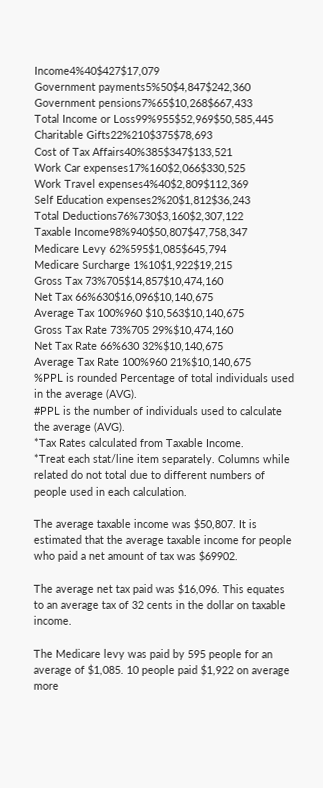Income4%40$427$17,079
Government payments5%50$4,847$242,360
Government pensions7%65$10,268$667,433
Total Income or Loss99%955$52,969$50,585,445
Charitable Gifts22%210$375$78,693
Cost of Tax Affairs40%385$347$133,521
Work Car expenses17%160$2,066$330,525
Work Travel expenses4%40$2,809$112,369
Self Education expenses2%20$1,812$36,243
Total Deductions76%730$3,160$2,307,122
Taxable Income98%940$50,807$47,758,347
Medicare Levy 62%595$1,085$645,794
Medicare Surcharge 1%10$1,922$19,215
Gross Tax 73%705$14,857$10,474,160
Net Tax 66%630$16,096$10,140,675
Average Tax 100%960 $10,563$10,140,675
Gross Tax Rate 73%705 29%$10,474,160
Net Tax Rate 66%630 32%$10,140,675
Average Tax Rate 100%960 21%$10,140,675
%PPL is rounded Percentage of total individuals used in the average (AVG).
#PPL is the number of individuals used to calculate the average (AVG).
*Tax Rates calculated from Taxable Income.
*Treat each stat/line item separately. Columns while related do not total due to different numbers of people used in each calculation.

The average taxable income was $50,807. It is estimated that the average taxable income for people who paid a net amount of tax was $69902.

The average net tax paid was $16,096. This equates to an average tax of 32 cents in the dollar on taxable income.

The Medicare levy was paid by 595 people for an average of $1,085. 10 people paid $1,922 on average more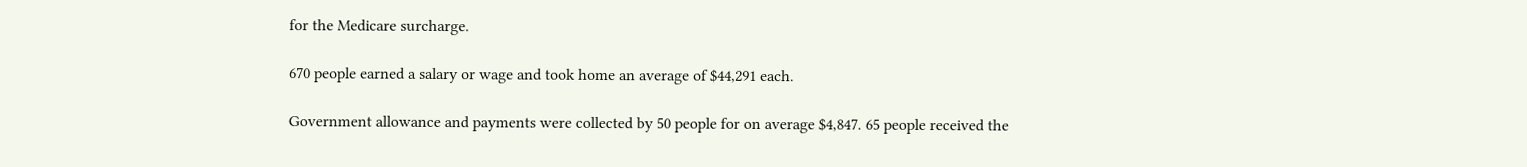for the Medicare surcharge.

670 people earned a salary or wage and took home an average of $44,291 each.

Government allowance and payments were collected by 50 people for on average $4,847. 65 people received the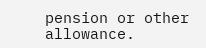pension or other allowance.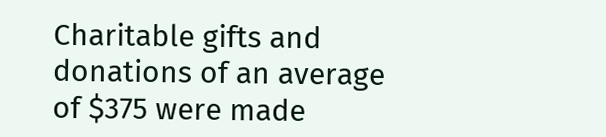Charitable gifts and donations of an average of $375 were made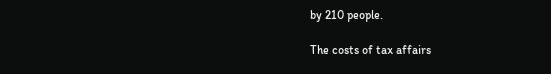by 210 people.

The costs of tax affairs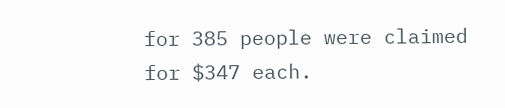for 385 people were claimed for $347 each.